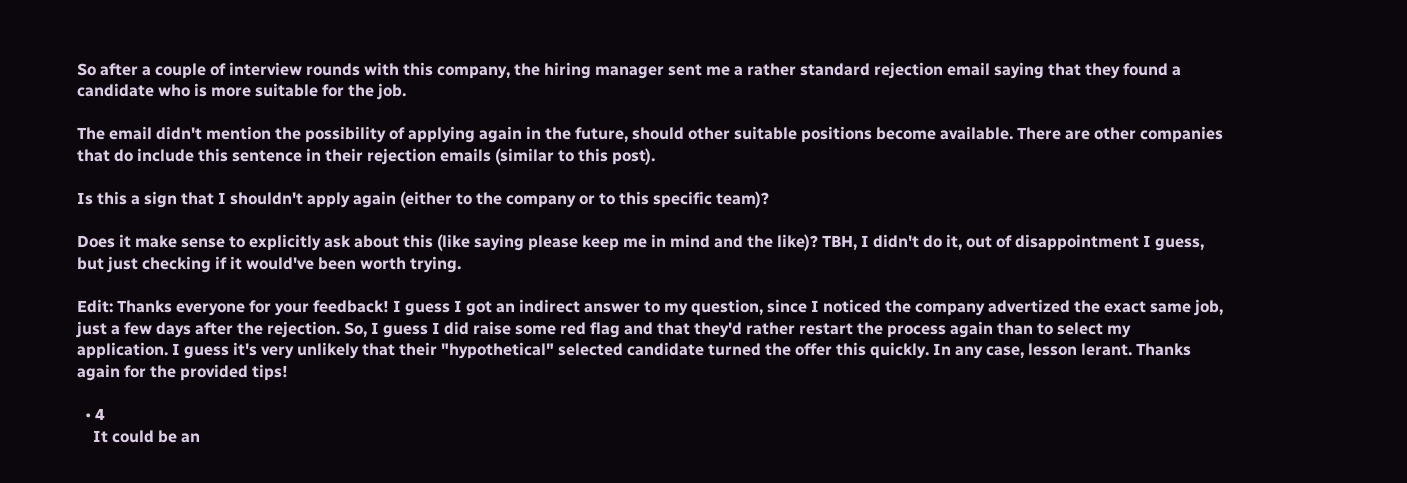So after a couple of interview rounds with this company, the hiring manager sent me a rather standard rejection email saying that they found a candidate who is more suitable for the job.

The email didn't mention the possibility of applying again in the future, should other suitable positions become available. There are other companies that do include this sentence in their rejection emails (similar to this post).

Is this a sign that I shouldn't apply again (either to the company or to this specific team)?

Does it make sense to explicitly ask about this (like saying please keep me in mind and the like)? TBH, I didn't do it, out of disappointment I guess, but just checking if it would've been worth trying.

Edit: Thanks everyone for your feedback! I guess I got an indirect answer to my question, since I noticed the company advertized the exact same job, just a few days after the rejection. So, I guess I did raise some red flag and that they'd rather restart the process again than to select my application. I guess it's very unlikely that their "hypothetical" selected candidate turned the offer this quickly. In any case, lesson lerant. Thanks again for the provided tips!

  • 4
    It could be an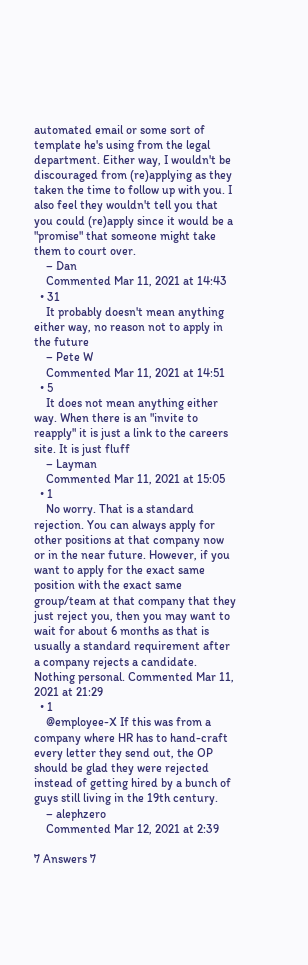automated email or some sort of template he's using from the legal department. Either way, I wouldn't be discouraged from (re)applying as they taken the time to follow up with you. I also feel they wouldn't tell you that you could (re)apply since it would be a "promise" that someone might take them to court over.
    – Dan
    Commented Mar 11, 2021 at 14:43
  • 31
    It probably doesn't mean anything either way, no reason not to apply in the future
    – Pete W
    Commented Mar 11, 2021 at 14:51
  • 5
    It does not mean anything either way. When there is an "invite to reapply" it is just a link to the careers site. It is just fluff
    – Layman
    Commented Mar 11, 2021 at 15:05
  • 1
    No worry. That is a standard rejection. You can always apply for other positions at that company now or in the near future. However, if you want to apply for the exact same position with the exact same group/team at that company that they just reject you, then you may want to wait for about 6 months as that is usually a standard requirement after a company rejects a candidate. Nothing personal. Commented Mar 11, 2021 at 21:29
  • 1
    @employee-X If this was from a company where HR has to hand-craft every letter they send out, the OP should be glad they were rejected instead of getting hired by a bunch of guys still living in the 19th century.
    – alephzero
    Commented Mar 12, 2021 at 2:39

7 Answers 7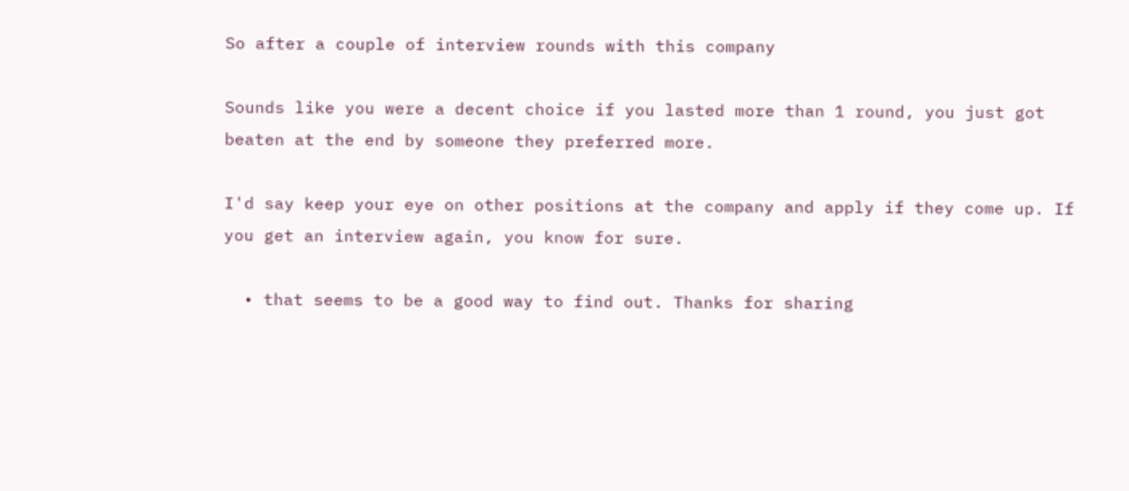So after a couple of interview rounds with this company

Sounds like you were a decent choice if you lasted more than 1 round, you just got beaten at the end by someone they preferred more.

I'd say keep your eye on other positions at the company and apply if they come up. If you get an interview again, you know for sure.

  • that seems to be a good way to find out. Thanks for sharing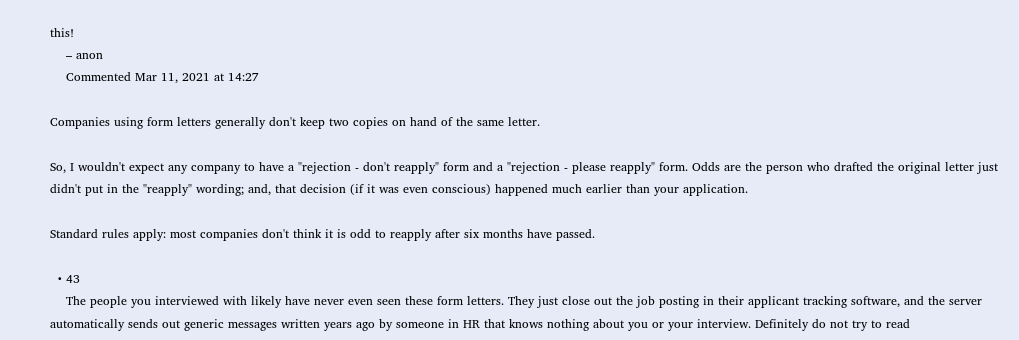this!
    – anon
    Commented Mar 11, 2021 at 14:27

Companies using form letters generally don't keep two copies on hand of the same letter.

So, I wouldn't expect any company to have a "rejection - don't reapply" form and a "rejection - please reapply" form. Odds are the person who drafted the original letter just didn't put in the "reapply" wording; and, that decision (if it was even conscious) happened much earlier than your application.

Standard rules apply: most companies don't think it is odd to reapply after six months have passed.

  • 43
    The people you interviewed with likely have never even seen these form letters. They just close out the job posting in their applicant tracking software, and the server automatically sends out generic messages written years ago by someone in HR that knows nothing about you or your interview. Definitely do not try to read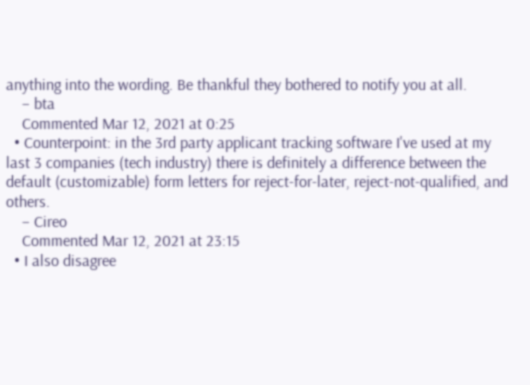anything into the wording. Be thankful they bothered to notify you at all.
    – bta
    Commented Mar 12, 2021 at 0:25
  • Counterpoint: in the 3rd party applicant tracking software I've used at my last 3 companies (tech industry) there is definitely a difference between the default (customizable) form letters for reject-for-later, reject-not-qualified, and others.
    – Cireo
    Commented Mar 12, 2021 at 23:15
  • I also disagree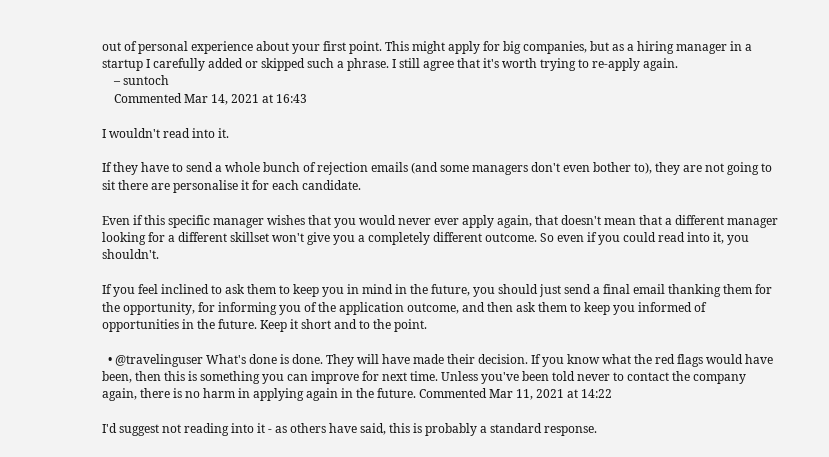out of personal experience about your first point. This might apply for big companies, but as a hiring manager in a startup I carefully added or skipped such a phrase. I still agree that it's worth trying to re-apply again.
    – suntoch
    Commented Mar 14, 2021 at 16:43

I wouldn't read into it.

If they have to send a whole bunch of rejection emails (and some managers don't even bother to), they are not going to sit there are personalise it for each candidate.

Even if this specific manager wishes that you would never ever apply again, that doesn't mean that a different manager looking for a different skillset won't give you a completely different outcome. So even if you could read into it, you shouldn't.

If you feel inclined to ask them to keep you in mind in the future, you should just send a final email thanking them for the opportunity, for informing you of the application outcome, and then ask them to keep you informed of opportunities in the future. Keep it short and to the point.

  • @travelinguser What's done is done. They will have made their decision. If you know what the red flags would have been, then this is something you can improve for next time. Unless you've been told never to contact the company again, there is no harm in applying again in the future. Commented Mar 11, 2021 at 14:22

I'd suggest not reading into it - as others have said, this is probably a standard response.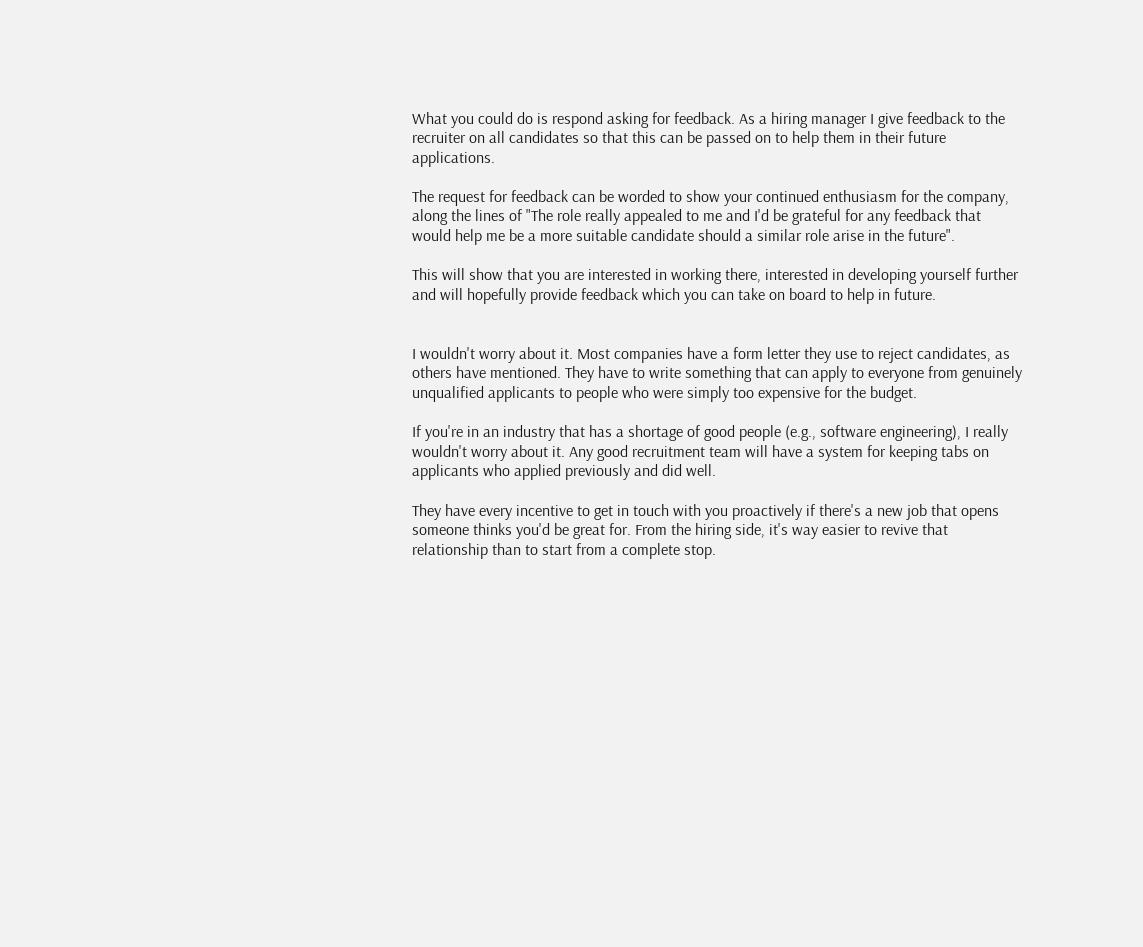What you could do is respond asking for feedback. As a hiring manager I give feedback to the recruiter on all candidates so that this can be passed on to help them in their future applications.

The request for feedback can be worded to show your continued enthusiasm for the company, along the lines of "The role really appealed to me and I'd be grateful for any feedback that would help me be a more suitable candidate should a similar role arise in the future".

This will show that you are interested in working there, interested in developing yourself further and will hopefully provide feedback which you can take on board to help in future.


I wouldn't worry about it. Most companies have a form letter they use to reject candidates, as others have mentioned. They have to write something that can apply to everyone from genuinely unqualified applicants to people who were simply too expensive for the budget.

If you're in an industry that has a shortage of good people (e.g., software engineering), I really wouldn't worry about it. Any good recruitment team will have a system for keeping tabs on applicants who applied previously and did well.

They have every incentive to get in touch with you proactively if there's a new job that opens someone thinks you'd be great for. From the hiring side, it's way easier to revive that relationship than to start from a complete stop.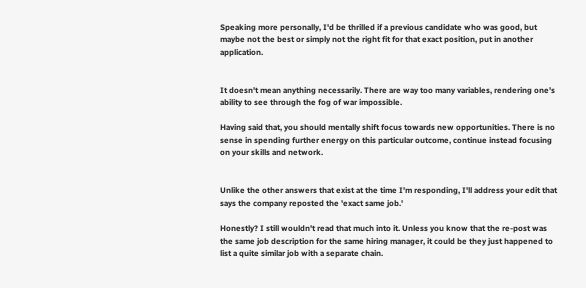Speaking more personally, I'd be thrilled if a previous candidate who was good, but maybe not the best or simply not the right fit for that exact position, put in another application.


It doesn't mean anything necessarily. There are way too many variables, rendering one's ability to see through the fog of war impossible.

Having said that, you should mentally shift focus towards new opportunities. There is no sense in spending further energy on this particular outcome, continue instead focusing on your skills and network.


Unlike the other answers that exist at the time I'm responding, I'll address your edit that says the company reposted the 'exact same job.'

Honestly? I still wouldn't read that much into it. Unless you know that the re-post was the same job description for the same hiring manager, it could be they just happened to list a quite similar job with a separate chain.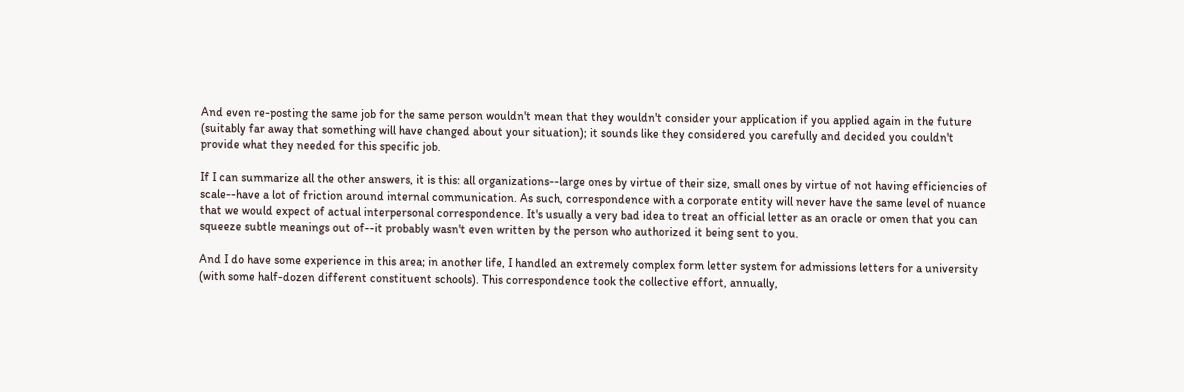And even re-posting the same job for the same person wouldn't mean that they wouldn't consider your application if you applied again in the future (suitably far away that something will have changed about your situation); it sounds like they considered you carefully and decided you couldn't provide what they needed for this specific job.

If I can summarize all the other answers, it is this: all organizations--large ones by virtue of their size, small ones by virtue of not having efficiencies of scale--have a lot of friction around internal communication. As such, correspondence with a corporate entity will never have the same level of nuance that we would expect of actual interpersonal correspondence. It's usually a very bad idea to treat an official letter as an oracle or omen that you can squeeze subtle meanings out of--it probably wasn't even written by the person who authorized it being sent to you.

And I do have some experience in this area; in another life, I handled an extremely complex form letter system for admissions letters for a university (with some half-dozen different constituent schools). This correspondence took the collective effort, annually,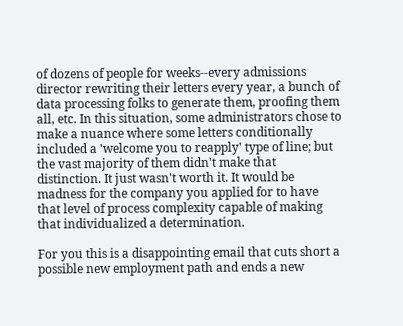of dozens of people for weeks--every admissions director rewriting their letters every year, a bunch of data processing folks to generate them, proofing them all, etc. In this situation, some administrators chose to make a nuance where some letters conditionally included a 'welcome you to reapply' type of line; but the vast majority of them didn't make that distinction. It just wasn't worth it. It would be madness for the company you applied for to have that level of process complexity capable of making that individualized a determination.

For you this is a disappointing email that cuts short a possible new employment path and ends a new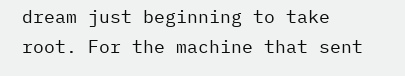dream just beginning to take root. For the machine that sent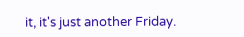it, it's just another Friday.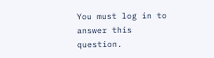You must log in to answer this question.